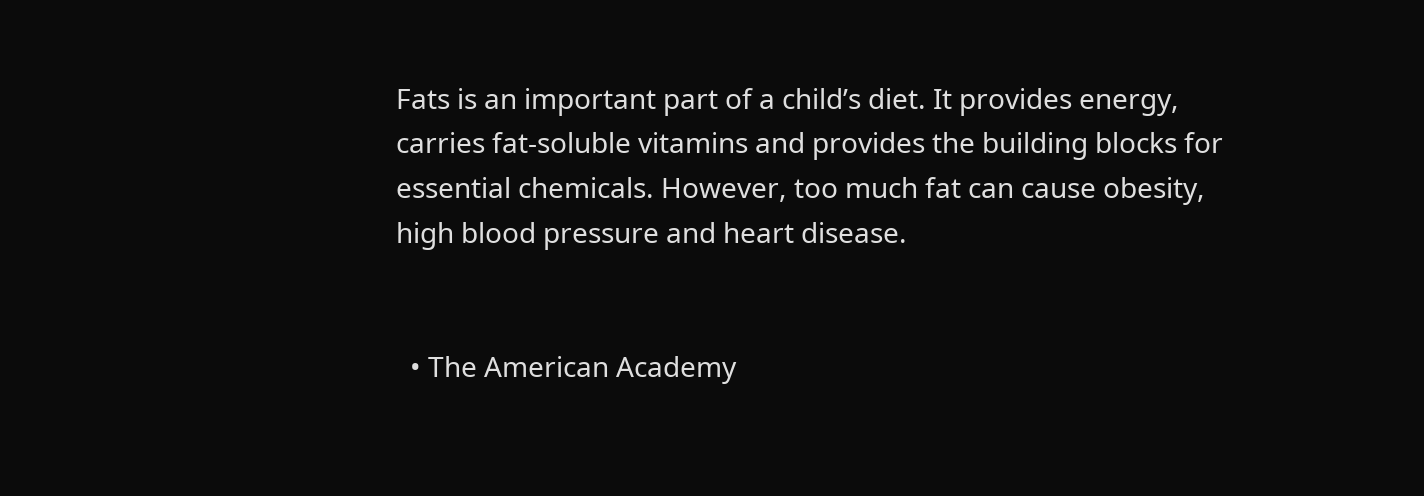Fats is an important part of a child’s diet. It provides energy, carries fat-soluble vitamins and provides the building blocks for essential chemicals. However, too much fat can cause obesity, high blood pressure and heart disease.


  • The American Academy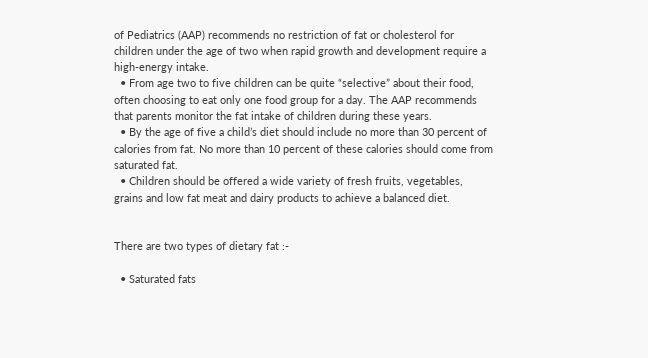of Pediatrics (AAP) recommends no restriction of fat or cholesterol for children under the age of two when rapid growth and development require a high-energy intake.
  • From age two to five children can be quite “selective” about their food, often choosing to eat only one food group for a day. The AAP recommends that parents monitor the fat intake of children during these years.
  • By the age of five a child’s diet should include no more than 30 percent of calories from fat. No more than 10 percent of these calories should come from saturated fat.
  • Children should be offered a wide variety of fresh fruits, vegetables, grains and low fat meat and dairy products to achieve a balanced diet.


There are two types of dietary fat :-

  • Saturated fats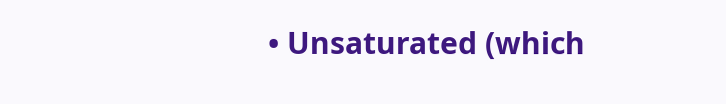• Unsaturated (which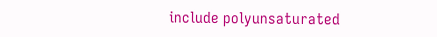include polyunsaturated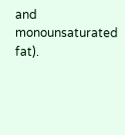and monounsaturated fat).